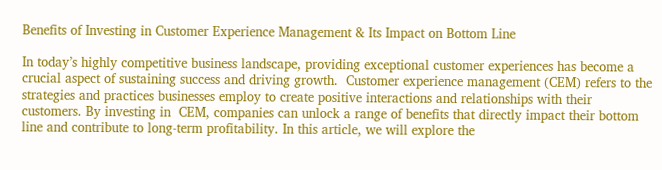Benefits of Investing in Customer Experience Management & Its Impact on Bottom Line

In today’s highly competitive business landscape, providing exceptional customer experiences has become a crucial aspect of sustaining success and driving growth.  Customer experience management (CEM) refers to the strategies and practices businesses employ to create positive interactions and relationships with their customers. By investing in  CEM, companies can unlock a range of benefits that directly impact their bottom line and contribute to long-term profitability. In this article, we will explore the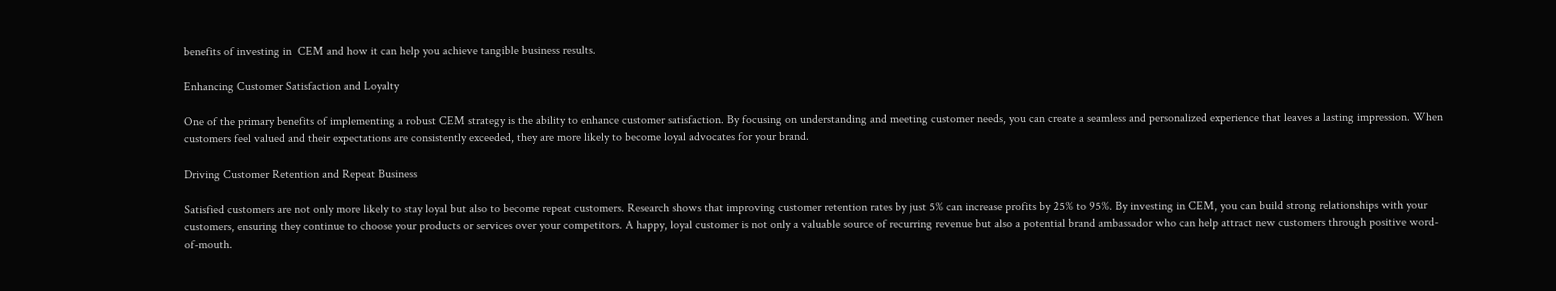benefits of investing in  CEM and how it can help you achieve tangible business results.

Enhancing Customer Satisfaction and Loyalty

One of the primary benefits of implementing a robust CEM strategy is the ability to enhance customer satisfaction. By focusing on understanding and meeting customer needs, you can create a seamless and personalized experience that leaves a lasting impression. When customers feel valued and their expectations are consistently exceeded, they are more likely to become loyal advocates for your brand.

Driving Customer Retention and Repeat Business

Satisfied customers are not only more likely to stay loyal but also to become repeat customers. Research shows that improving customer retention rates by just 5% can increase profits by 25% to 95%. By investing in CEM, you can build strong relationships with your customers, ensuring they continue to choose your products or services over your competitors. A happy, loyal customer is not only a valuable source of recurring revenue but also a potential brand ambassador who can help attract new customers through positive word-of-mouth.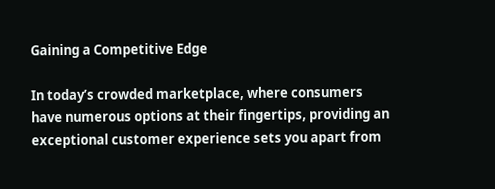Gaining a Competitive Edge

In today’s crowded marketplace, where consumers have numerous options at their fingertips, providing an exceptional customer experience sets you apart from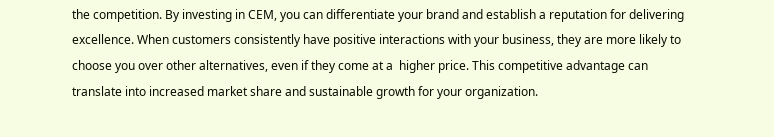the competition. By investing in CEM, you can differentiate your brand and establish a reputation for delivering excellence. When customers consistently have positive interactions with your business, they are more likely to choose you over other alternatives, even if they come at a  higher price. This competitive advantage can translate into increased market share and sustainable growth for your organization.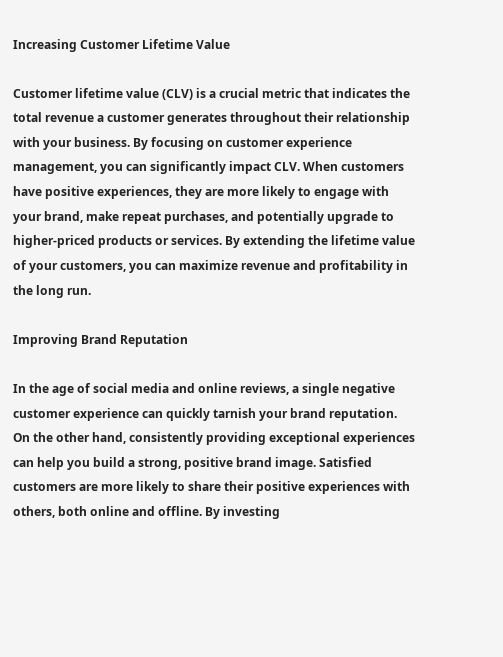Increasing Customer Lifetime Value

Customer lifetime value (CLV) is a crucial metric that indicates the total revenue a customer generates throughout their relationship with your business. By focusing on customer experience management, you can significantly impact CLV. When customers have positive experiences, they are more likely to engage with your brand, make repeat purchases, and potentially upgrade to higher-priced products or services. By extending the lifetime value of your customers, you can maximize revenue and profitability in the long run.

Improving Brand Reputation

In the age of social media and online reviews, a single negative customer experience can quickly tarnish your brand reputation. On the other hand, consistently providing exceptional experiences can help you build a strong, positive brand image. Satisfied customers are more likely to share their positive experiences with others, both online and offline. By investing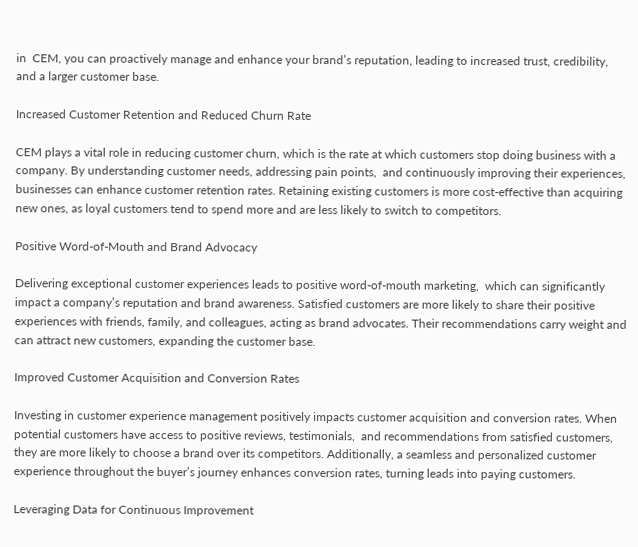in  CEM, you can proactively manage and enhance your brand’s reputation, leading to increased trust, credibility, and a larger customer base.

Increased Customer Retention and Reduced Churn Rate

CEM plays a vital role in reducing customer churn, which is the rate at which customers stop doing business with a company. By understanding customer needs, addressing pain points,  and continuously improving their experiences, businesses can enhance customer retention rates. Retaining existing customers is more cost-effective than acquiring new ones, as loyal customers tend to spend more and are less likely to switch to competitors.

Positive Word-of-Mouth and Brand Advocacy

Delivering exceptional customer experiences leads to positive word-of-mouth marketing,  which can significantly impact a company’s reputation and brand awareness. Satisfied customers are more likely to share their positive experiences with friends, family, and colleagues, acting as brand advocates. Their recommendations carry weight and can attract new customers, expanding the customer base.

Improved Customer Acquisition and Conversion Rates

Investing in customer experience management positively impacts customer acquisition and conversion rates. When potential customers have access to positive reviews, testimonials,  and recommendations from satisfied customers, they are more likely to choose a brand over its competitors. Additionally, a seamless and personalized customer experience throughout the buyer’s journey enhances conversion rates, turning leads into paying customers.

Leveraging Data for Continuous Improvement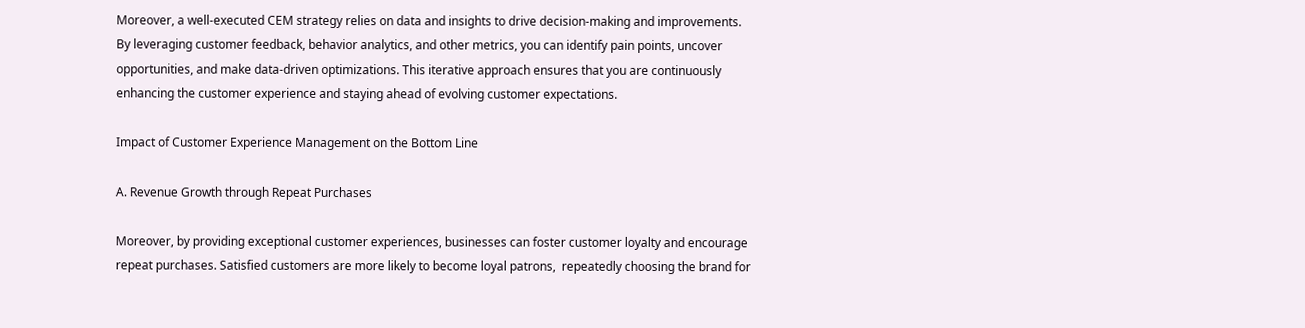Moreover, a well-executed CEM strategy relies on data and insights to drive decision-making and improvements. By leveraging customer feedback, behavior analytics, and other metrics, you can identify pain points, uncover opportunities, and make data-driven optimizations. This iterative approach ensures that you are continuously enhancing the customer experience and staying ahead of evolving customer expectations.

Impact of Customer Experience Management on the Bottom Line

A. Revenue Growth through Repeat Purchases

Moreover, by providing exceptional customer experiences, businesses can foster customer loyalty and encourage repeat purchases. Satisfied customers are more likely to become loyal patrons,  repeatedly choosing the brand for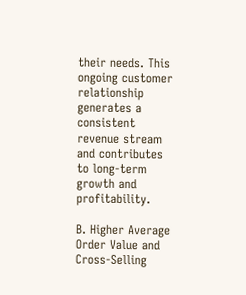their needs. This ongoing customer relationship generates a consistent revenue stream and contributes to long-term growth and profitability.

B. Higher Average Order Value and Cross-Selling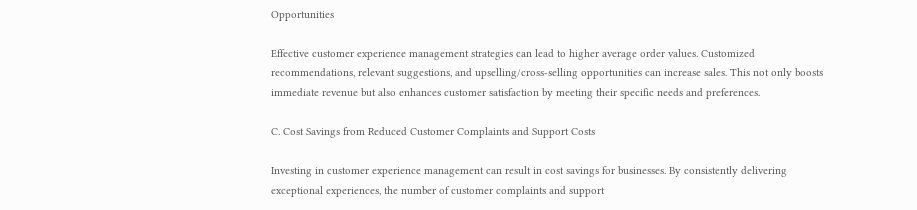Opportunities

Effective customer experience management strategies can lead to higher average order values. Customized recommendations, relevant suggestions, and upselling/cross-selling opportunities can increase sales. This not only boosts immediate revenue but also enhances customer satisfaction by meeting their specific needs and preferences.

C. Cost Savings from Reduced Customer Complaints and Support Costs

Investing in customer experience management can result in cost savings for businesses. By consistently delivering exceptional experiences, the number of customer complaints and support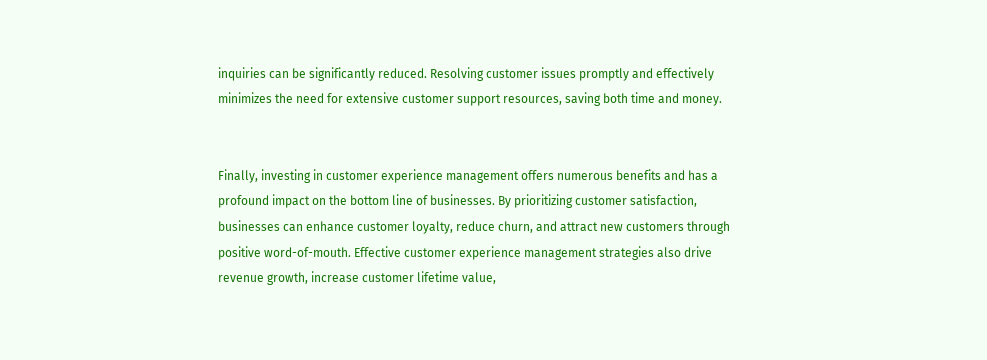inquiries can be significantly reduced. Resolving customer issues promptly and effectively minimizes the need for extensive customer support resources, saving both time and money.


Finally, investing in customer experience management offers numerous benefits and has a profound impact on the bottom line of businesses. By prioritizing customer satisfaction, businesses can enhance customer loyalty, reduce churn, and attract new customers through positive word-of-mouth. Effective customer experience management strategies also drive revenue growth, increase customer lifetime value,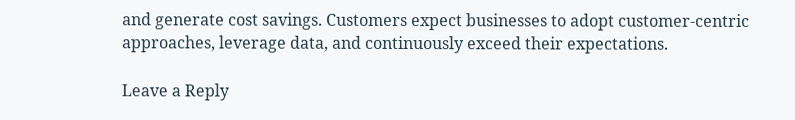and generate cost savings. Customers expect businesses to adopt customer-centric approaches, leverage data, and continuously exceed their expectations.

Leave a Reply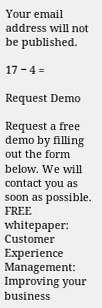Your email address will not be published.

17 − 4 =

Request Demo

Request a free demo by filling out the form below. We will contact you as soon as possible.
FREE whitepaper: Customer Experience Management: Improving your business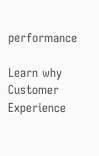performance

Learn why Customer Experience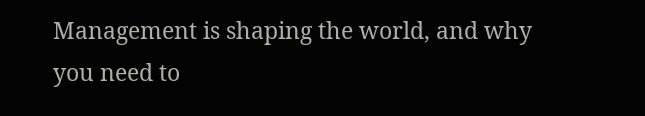Management is shaping the world, and why you need to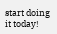start doing it today!